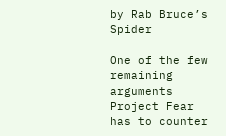by Rab Bruce’s Spider

One of the few remaining arguments Project Fear has to counter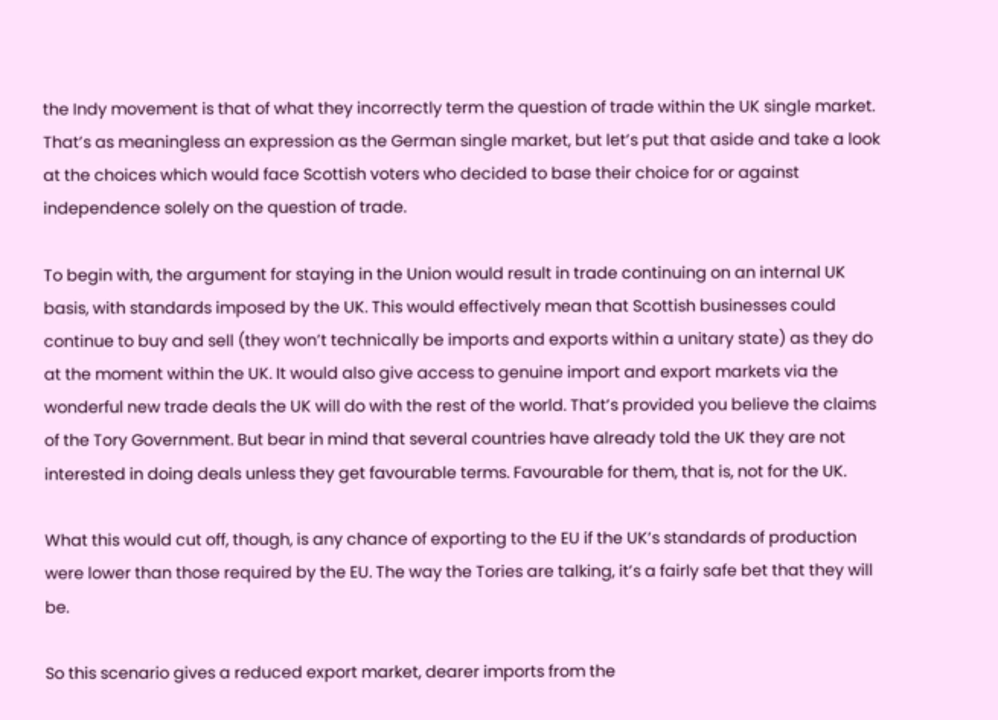the Indy movement is that of what they incorrectly term the question of trade within the UK single market. That’s as meaningless an expression as the German single market, but let’s put that aside and take a look at the choices which would face Scottish voters who decided to base their choice for or against independence solely on the question of trade.

To begin with, the argument for staying in the Union would result in trade continuing on an internal UK basis, with standards imposed by the UK. This would effectively mean that Scottish businesses could continue to buy and sell (they won’t technically be imports and exports within a unitary state) as they do at the moment within the UK. It would also give access to genuine import and export markets via the wonderful new trade deals the UK will do with the rest of the world. That’s provided you believe the claims of the Tory Government. But bear in mind that several countries have already told the UK they are not interested in doing deals unless they get favourable terms. Favourable for them, that is, not for the UK.

What this would cut off, though, is any chance of exporting to the EU if the UK’s standards of production were lower than those required by the EU. The way the Tories are talking, it’s a fairly safe bet that they will be.

So this scenario gives a reduced export market, dearer imports from the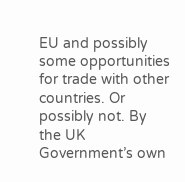EU and possibly some opportunities for trade with other countries. Or possibly not. By the UK Government’s own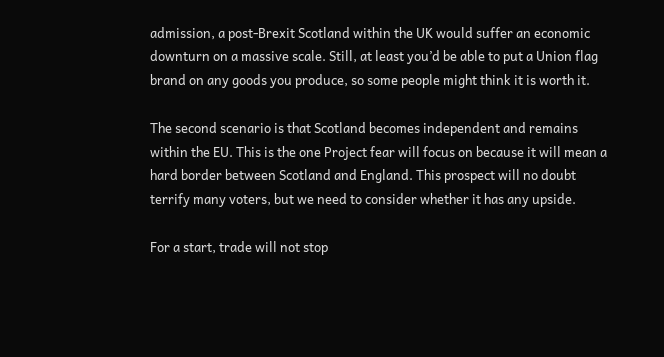admission, a post-Brexit Scotland within the UK would suffer an economic downturn on a massive scale. Still, at least you’d be able to put a Union flag brand on any goods you produce, so some people might think it is worth it.

The second scenario is that Scotland becomes independent and remains within the EU. This is the one Project fear will focus on because it will mean a hard border between Scotland and England. This prospect will no doubt terrify many voters, but we need to consider whether it has any upside.

For a start, trade will not stop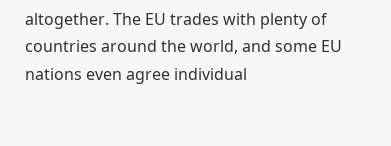altogether. The EU trades with plenty of countries around the world, and some EU nations even agree individual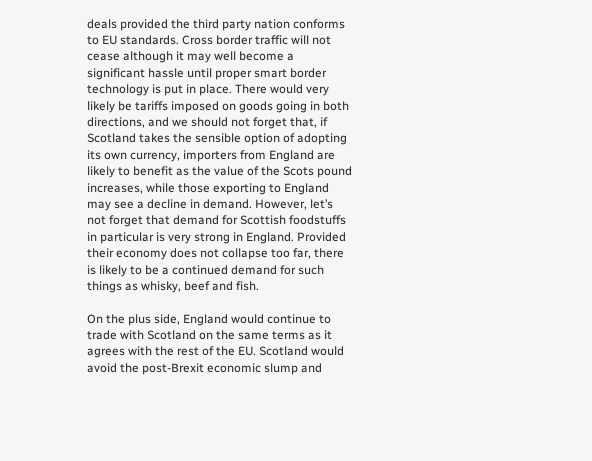deals provided the third party nation conforms to EU standards. Cross border traffic will not cease although it may well become a significant hassle until proper smart border technology is put in place. There would very likely be tariffs imposed on goods going in both directions, and we should not forget that, if Scotland takes the sensible option of adopting its own currency, importers from England are likely to benefit as the value of the Scots pound increases, while those exporting to England may see a decline in demand. However, let’s not forget that demand for Scottish foodstuffs in particular is very strong in England. Provided their economy does not collapse too far, there is likely to be a continued demand for such things as whisky, beef and fish.

On the plus side, England would continue to trade with Scotland on the same terms as it agrees with the rest of the EU. Scotland would avoid the post-Brexit economic slump and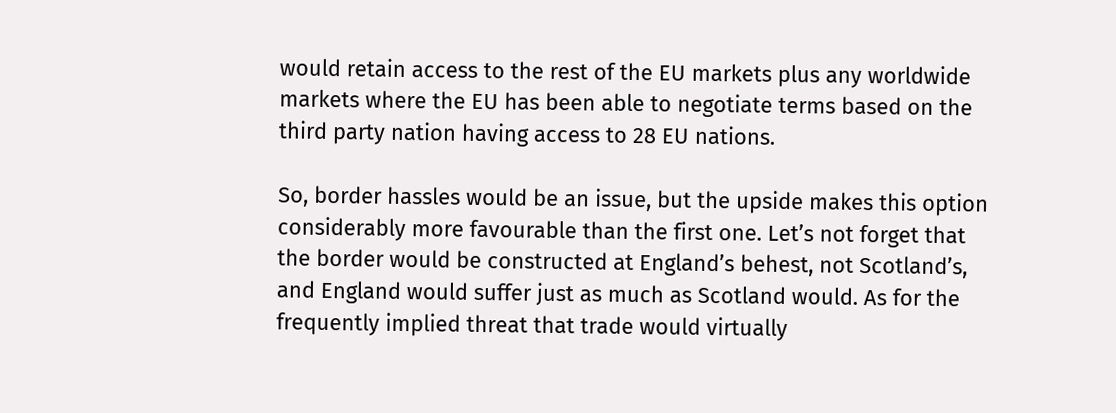would retain access to the rest of the EU markets plus any worldwide markets where the EU has been able to negotiate terms based on the third party nation having access to 28 EU nations.

So, border hassles would be an issue, but the upside makes this option considerably more favourable than the first one. Let’s not forget that the border would be constructed at England’s behest, not Scotland’s, and England would suffer just as much as Scotland would. As for the frequently implied threat that trade would virtually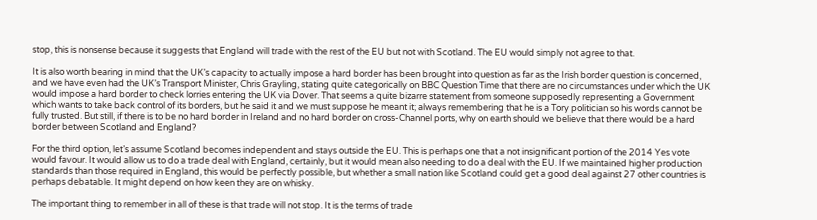stop, this is nonsense because it suggests that England will trade with the rest of the EU but not with Scotland. The EU would simply not agree to that.

It is also worth bearing in mind that the UK’s capacity to actually impose a hard border has been brought into question as far as the Irish border question is concerned, and we have even had the UK’s Transport Minister, Chris Grayling, stating quite categorically on BBC Question Time that there are no circumstances under which the UK would impose a hard border to check lorries entering the UK via Dover. That seems a quite bizarre statement from someone supposedly representing a Government which wants to take back control of its borders, but he said it and we must suppose he meant it; always remembering that he is a Tory politician so his words cannot be fully trusted. But still, if there is to be no hard border in Ireland and no hard border on cross-Channel ports, why on earth should we believe that there would be a hard border between Scotland and England?

For the third option, let’s assume Scotland becomes independent and stays outside the EU. This is perhaps one that a not insignificant portion of the 2014 Yes vote would favour. It would allow us to do a trade deal with England, certainly, but it would mean also needing to do a deal with the EU. If we maintained higher production standards than those required in England, this would be perfectly possible, but whether a small nation like Scotland could get a good deal against 27 other countries is perhaps debatable. It might depend on how keen they are on whisky.

The important thing to remember in all of these is that trade will not stop. It is the terms of trade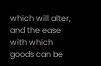which will alter, and the ease with which goods can be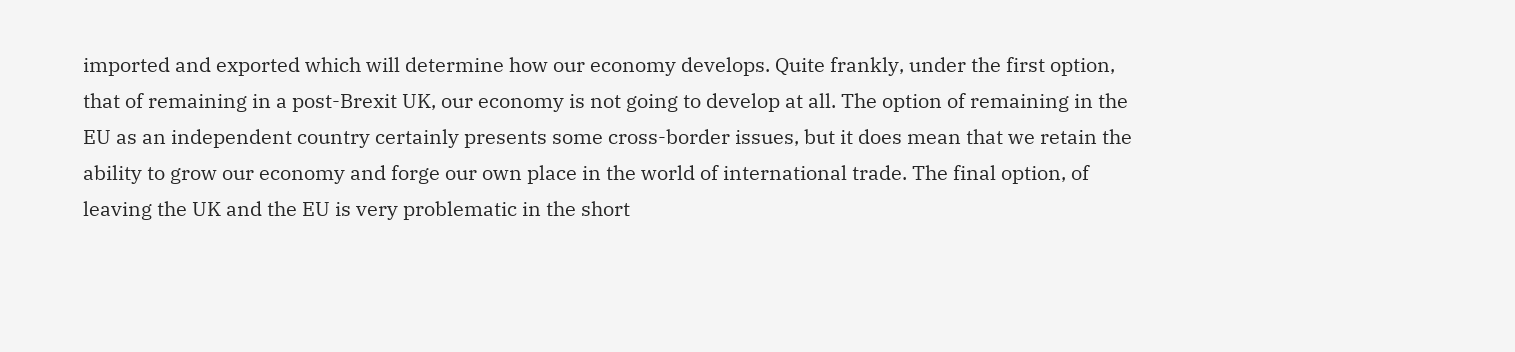imported and exported which will determine how our economy develops. Quite frankly, under the first option, that of remaining in a post-Brexit UK, our economy is not going to develop at all. The option of remaining in the EU as an independent country certainly presents some cross-border issues, but it does mean that we retain the ability to grow our economy and forge our own place in the world of international trade. The final option, of leaving the UK and the EU is very problematic in the short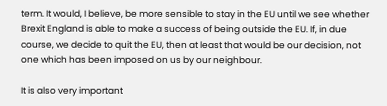term. It would, I believe, be more sensible to stay in the EU until we see whether Brexit England is able to make a success of being outside the EU. If, in due course, we decide to quit the EU, then at least that would be our decision, not one which has been imposed on us by our neighbour.

It is also very important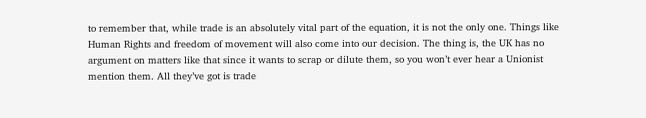to remember that, while trade is an absolutely vital part of the equation, it is not the only one. Things like Human Rights and freedom of movement will also come into our decision. The thing is, the UK has no argument on matters like that since it wants to scrap or dilute them, so you won’t ever hear a Unionist mention them. All they’ve got is trade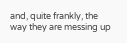and, quite frankly, the way they are messing up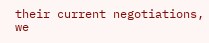their current negotiations, we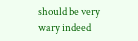should be very wary indeed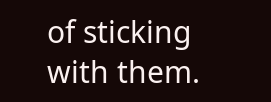of sticking with them.